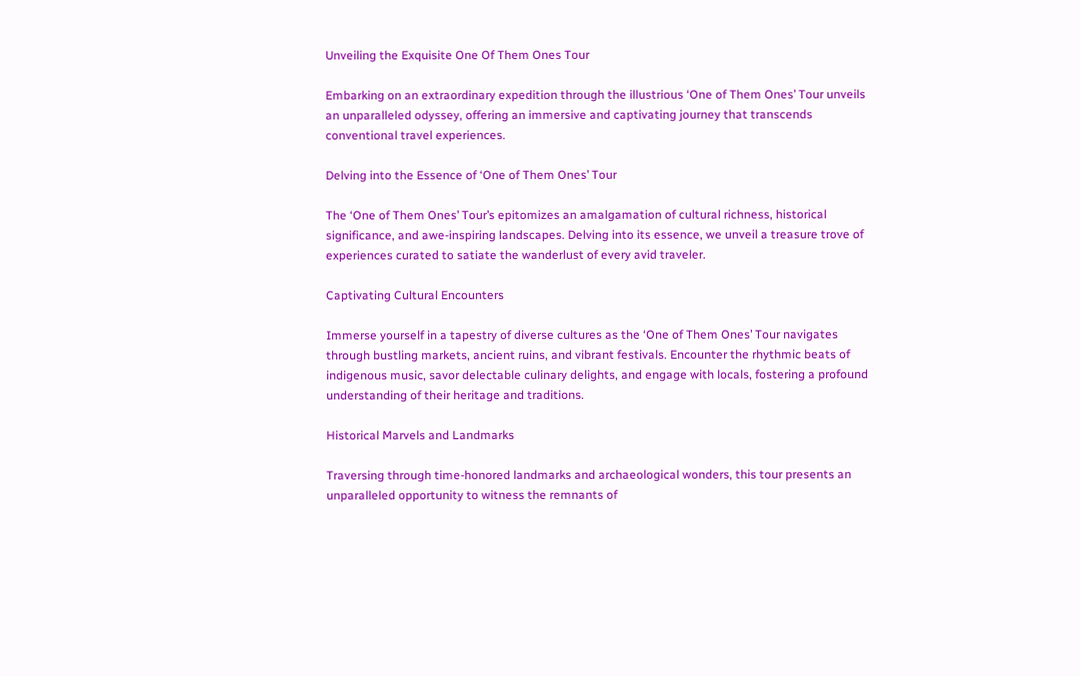Unveiling the Exquisite One Of Them Ones Tour

Embarking on an extraordinary expedition through the illustrious ‘One of Them Ones’ Tour unveils an unparalleled odyssey, offering an immersive and captivating journey that transcends conventional travel experiences.

Delving into the Essence of ‘One of Them Ones’ Tour

The ‘One of Them Ones’ Tour’s epitomizes an amalgamation of cultural richness, historical significance, and awe-inspiring landscapes. Delving into its essence, we unveil a treasure trove of experiences curated to satiate the wanderlust of every avid traveler.

Captivating Cultural Encounters

Immerse yourself in a tapestry of diverse cultures as the ‘One of Them Ones’ Tour navigates through bustling markets, ancient ruins, and vibrant festivals. Encounter the rhythmic beats of indigenous music, savor delectable culinary delights, and engage with locals, fostering a profound understanding of their heritage and traditions.

Historical Marvels and Landmarks

Traversing through time-honored landmarks and archaeological wonders, this tour presents an unparalleled opportunity to witness the remnants of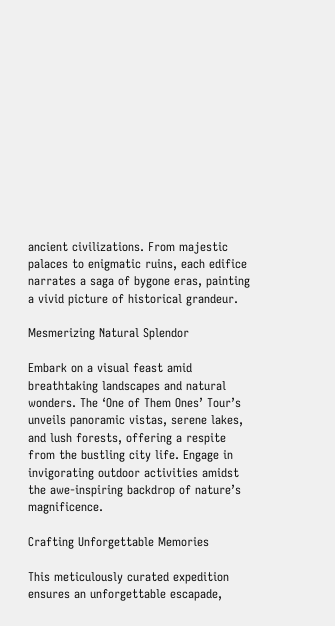ancient civilizations. From majestic palaces to enigmatic ruins, each edifice narrates a saga of bygone eras, painting a vivid picture of historical grandeur.

Mesmerizing Natural Splendor

Embark on a visual feast amid breathtaking landscapes and natural wonders. The ‘One of Them Ones’ Tour’s unveils panoramic vistas, serene lakes, and lush forests, offering a respite from the bustling city life. Engage in invigorating outdoor activities amidst the awe-inspiring backdrop of nature’s magnificence.

Crafting Unforgettable Memories

This meticulously curated expedition ensures an unforgettable escapade,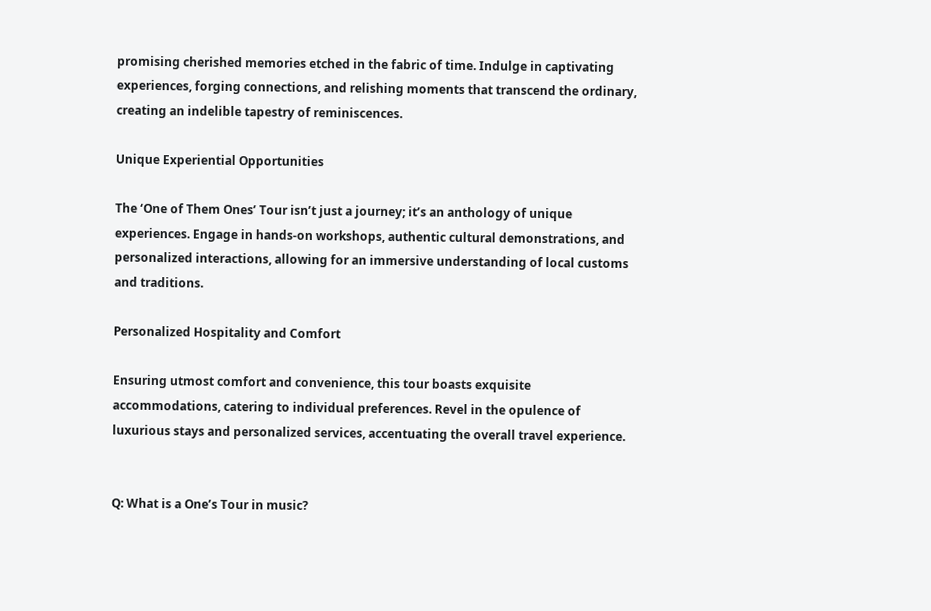promising cherished memories etched in the fabric of time. Indulge in captivating experiences, forging connections, and relishing moments that transcend the ordinary, creating an indelible tapestry of reminiscences.

Unique Experiential Opportunities

The ‘One of Them Ones’ Tour isn’t just a journey; it’s an anthology of unique experiences. Engage in hands-on workshops, authentic cultural demonstrations, and personalized interactions, allowing for an immersive understanding of local customs and traditions.

Personalized Hospitality and Comfort

Ensuring utmost comfort and convenience, this tour boasts exquisite accommodations, catering to individual preferences. Revel in the opulence of luxurious stays and personalized services, accentuating the overall travel experience.


Q: What is a One’s Tour in music?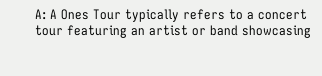A: A Ones Tour typically refers to a concert tour featuring an artist or band showcasing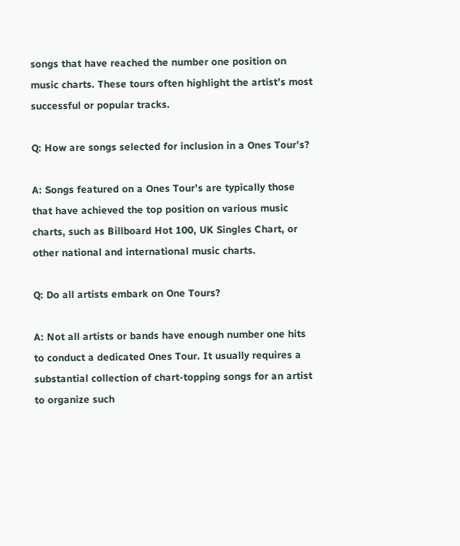songs that have reached the number one position on music charts. These tours often highlight the artist’s most successful or popular tracks.

Q: How are songs selected for inclusion in a Ones Tour’s?

A: Songs featured on a Ones Tour’s are typically those that have achieved the top position on various music charts, such as Billboard Hot 100, UK Singles Chart, or other national and international music charts.

Q: Do all artists embark on One Tours?

A: Not all artists or bands have enough number one hits to conduct a dedicated Ones Tour. It usually requires a substantial collection of chart-topping songs for an artist to organize such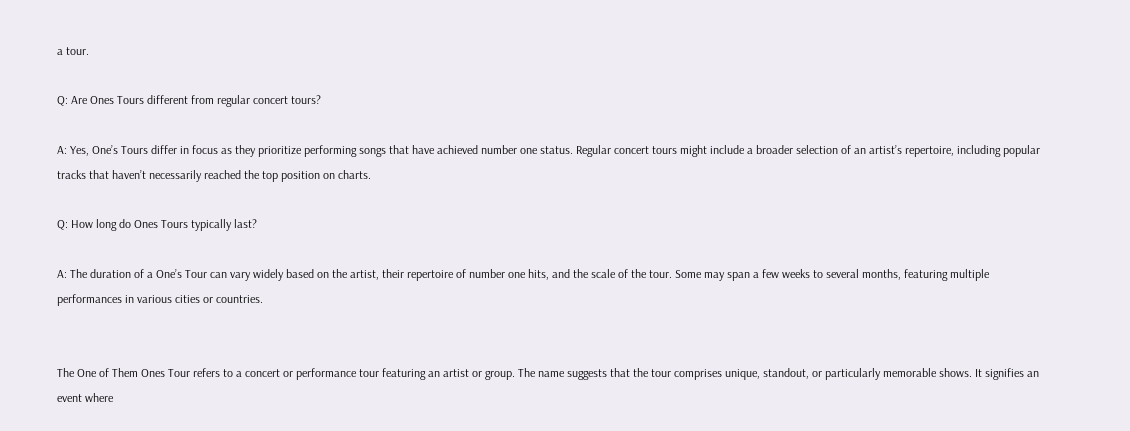a tour.

Q: Are Ones Tours different from regular concert tours?

A: Yes, One’s Tours differ in focus as they prioritize performing songs that have achieved number one status. Regular concert tours might include a broader selection of an artist’s repertoire, including popular tracks that haven’t necessarily reached the top position on charts.

Q: How long do Ones Tours typically last?

A: The duration of a One’s Tour can vary widely based on the artist, their repertoire of number one hits, and the scale of the tour. Some may span a few weeks to several months, featuring multiple performances in various cities or countries.


The One of Them Ones Tour refers to a concert or performance tour featuring an artist or group. The name suggests that the tour comprises unique, standout, or particularly memorable shows. It signifies an event where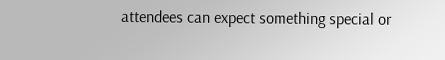attendees can expect something special or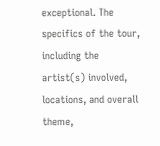exceptional. The specifics of the tour, including the artist(s) involved, locations, and overall theme,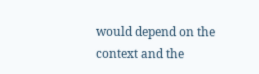would depend on the context and the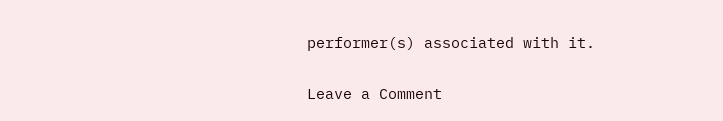performer(s) associated with it.

Leave a Comment